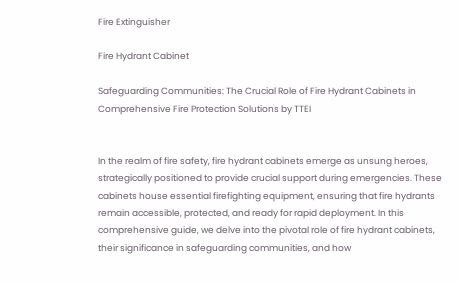Fire Extinguisher

Fire Hydrant Cabinet

Safeguarding Communities: The Crucial Role of Fire Hydrant Cabinets in Comprehensive Fire Protection Solutions by TTEI


In the realm of fire safety, fire hydrant cabinets emerge as unsung heroes, strategically positioned to provide crucial support during emergencies. These cabinets house essential firefighting equipment, ensuring that fire hydrants remain accessible, protected, and ready for rapid deployment. In this comprehensive guide, we delve into the pivotal role of fire hydrant cabinets, their significance in safeguarding communities, and how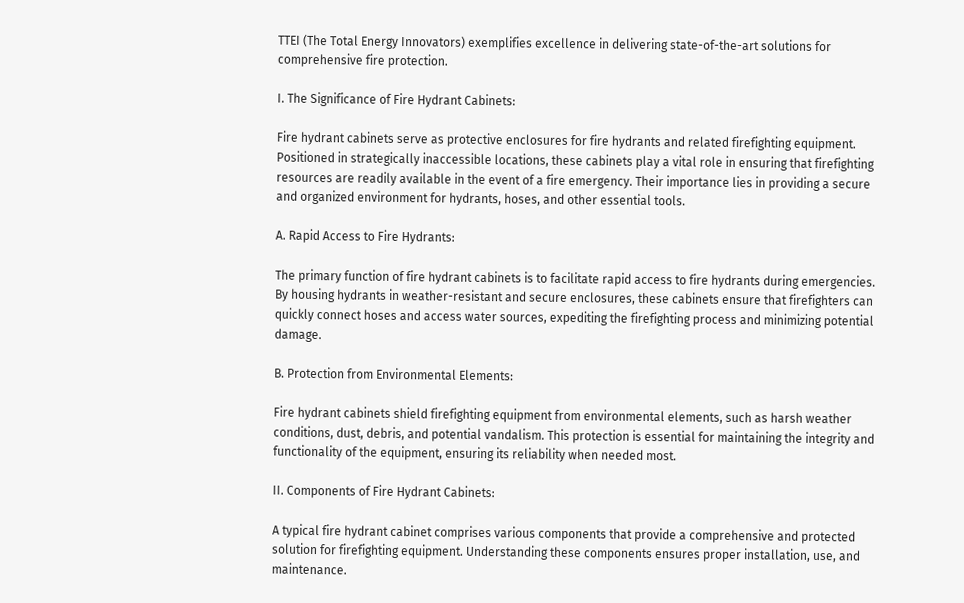TTEI (The Total Energy Innovators) exemplifies excellence in delivering state-of-the-art solutions for comprehensive fire protection.

I. The Significance of Fire Hydrant Cabinets:

Fire hydrant cabinets serve as protective enclosures for fire hydrants and related firefighting equipment. Positioned in strategically inaccessible locations, these cabinets play a vital role in ensuring that firefighting resources are readily available in the event of a fire emergency. Their importance lies in providing a secure and organized environment for hydrants, hoses, and other essential tools.

A. Rapid Access to Fire Hydrants:

The primary function of fire hydrant cabinets is to facilitate rapid access to fire hydrants during emergencies. By housing hydrants in weather-resistant and secure enclosures, these cabinets ensure that firefighters can quickly connect hoses and access water sources, expediting the firefighting process and minimizing potential damage.

B. Protection from Environmental Elements:

Fire hydrant cabinets shield firefighting equipment from environmental elements, such as harsh weather conditions, dust, debris, and potential vandalism. This protection is essential for maintaining the integrity and functionality of the equipment, ensuring its reliability when needed most.

II. Components of Fire Hydrant Cabinets:

A typical fire hydrant cabinet comprises various components that provide a comprehensive and protected solution for firefighting equipment. Understanding these components ensures proper installation, use, and maintenance.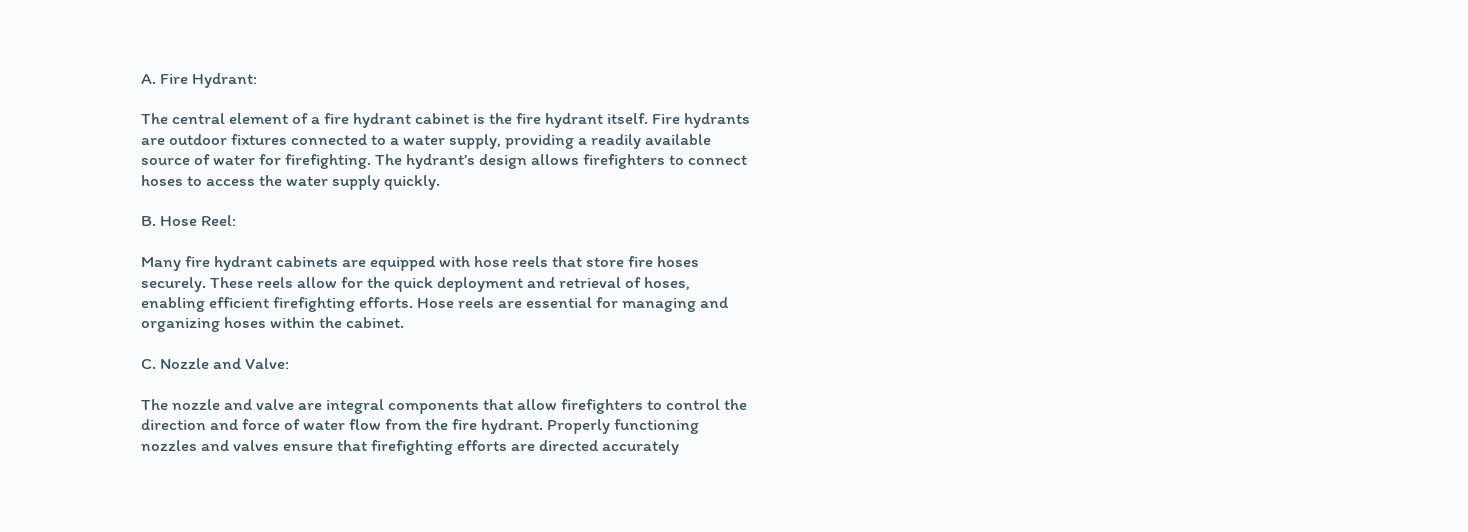A. Fire Hydrant:

The central element of a fire hydrant cabinet is the fire hydrant itself. Fire hydrants are outdoor fixtures connected to a water supply, providing a readily available source of water for firefighting. The hydrant’s design allows firefighters to connect hoses to access the water supply quickly.

B. Hose Reel:

Many fire hydrant cabinets are equipped with hose reels that store fire hoses securely. These reels allow for the quick deployment and retrieval of hoses, enabling efficient firefighting efforts. Hose reels are essential for managing and organizing hoses within the cabinet.

C. Nozzle and Valve:

The nozzle and valve are integral components that allow firefighters to control the direction and force of water flow from the fire hydrant. Properly functioning nozzles and valves ensure that firefighting efforts are directed accurately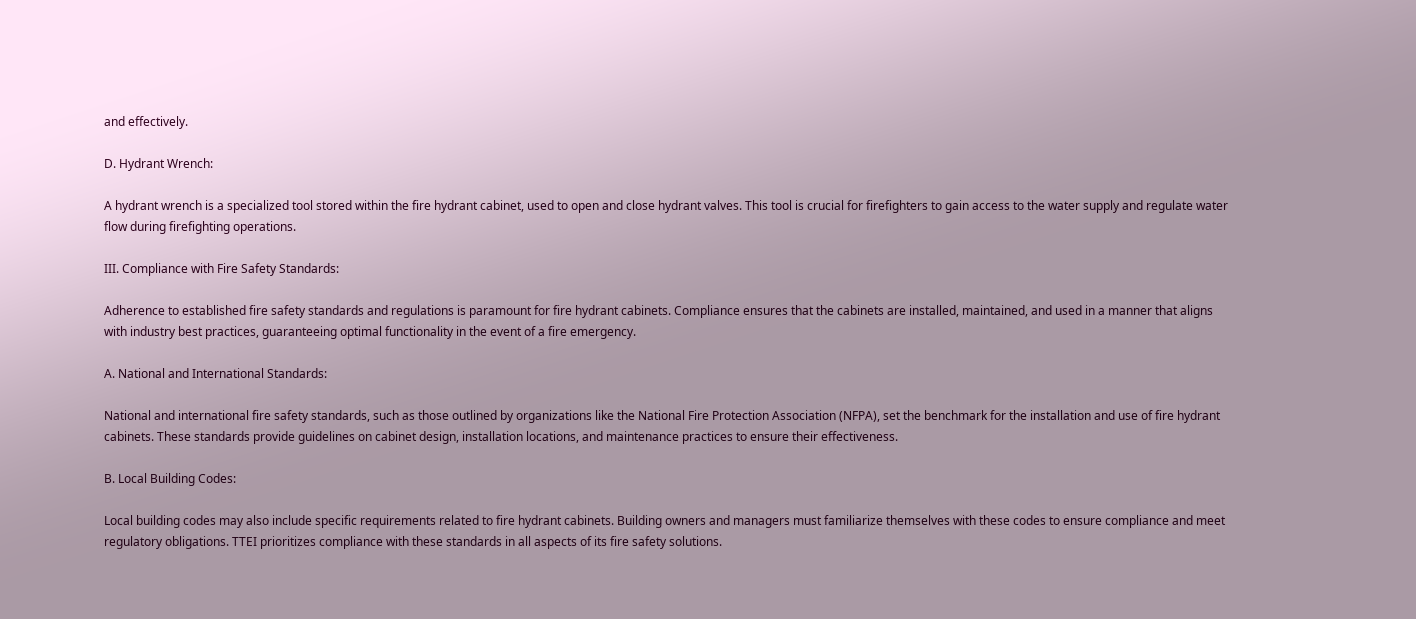and effectively.

D. Hydrant Wrench:

A hydrant wrench is a specialized tool stored within the fire hydrant cabinet, used to open and close hydrant valves. This tool is crucial for firefighters to gain access to the water supply and regulate water flow during firefighting operations.

III. Compliance with Fire Safety Standards:

Adherence to established fire safety standards and regulations is paramount for fire hydrant cabinets. Compliance ensures that the cabinets are installed, maintained, and used in a manner that aligns with industry best practices, guaranteeing optimal functionality in the event of a fire emergency.

A. National and International Standards:

National and international fire safety standards, such as those outlined by organizations like the National Fire Protection Association (NFPA), set the benchmark for the installation and use of fire hydrant cabinets. These standards provide guidelines on cabinet design, installation locations, and maintenance practices to ensure their effectiveness.

B. Local Building Codes:

Local building codes may also include specific requirements related to fire hydrant cabinets. Building owners and managers must familiarize themselves with these codes to ensure compliance and meet regulatory obligations. TTEI prioritizes compliance with these standards in all aspects of its fire safety solutions.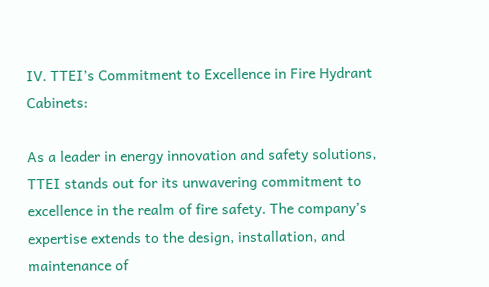IV. TTEI’s Commitment to Excellence in Fire Hydrant Cabinets:

As a leader in energy innovation and safety solutions, TTEI stands out for its unwavering commitment to excellence in the realm of fire safety. The company’s expertise extends to the design, installation, and maintenance of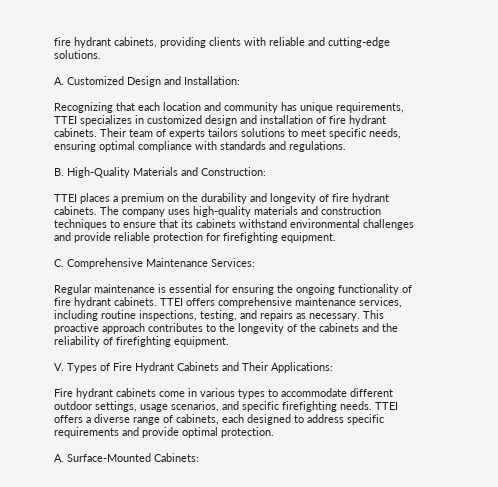fire hydrant cabinets, providing clients with reliable and cutting-edge solutions.

A. Customized Design and Installation:

Recognizing that each location and community has unique requirements, TTEI specializes in customized design and installation of fire hydrant cabinets. Their team of experts tailors solutions to meet specific needs, ensuring optimal compliance with standards and regulations.

B. High-Quality Materials and Construction:

TTEI places a premium on the durability and longevity of fire hydrant cabinets. The company uses high-quality materials and construction techniques to ensure that its cabinets withstand environmental challenges and provide reliable protection for firefighting equipment.

C. Comprehensive Maintenance Services:

Regular maintenance is essential for ensuring the ongoing functionality of fire hydrant cabinets. TTEI offers comprehensive maintenance services, including routine inspections, testing, and repairs as necessary. This proactive approach contributes to the longevity of the cabinets and the reliability of firefighting equipment.

V. Types of Fire Hydrant Cabinets and Their Applications:

Fire hydrant cabinets come in various types to accommodate different outdoor settings, usage scenarios, and specific firefighting needs. TTEI offers a diverse range of cabinets, each designed to address specific requirements and provide optimal protection.

A. Surface-Mounted Cabinets: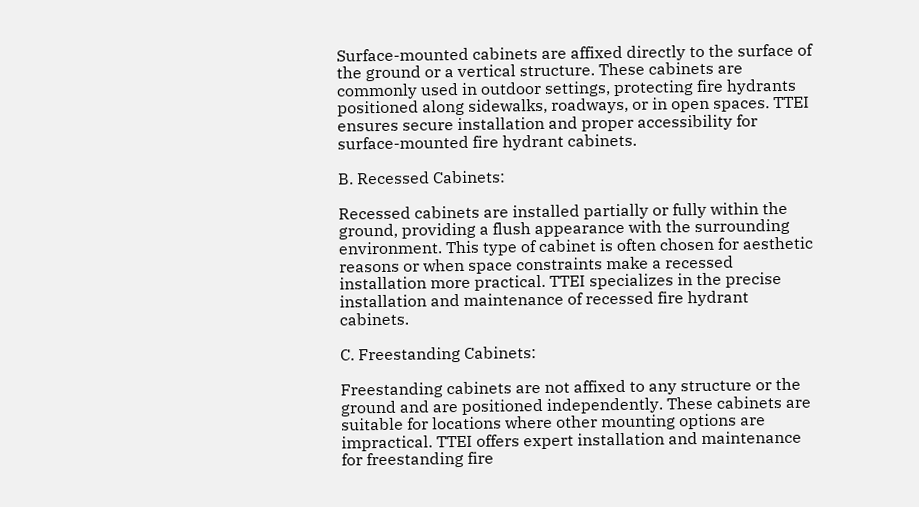Surface-mounted cabinets are affixed directly to the surface of the ground or a vertical structure. These cabinets are commonly used in outdoor settings, protecting fire hydrants positioned along sidewalks, roadways, or in open spaces. TTEI ensures secure installation and proper accessibility for surface-mounted fire hydrant cabinets.

B. Recessed Cabinets:

Recessed cabinets are installed partially or fully within the ground, providing a flush appearance with the surrounding environment. This type of cabinet is often chosen for aesthetic reasons or when space constraints make a recessed installation more practical. TTEI specializes in the precise installation and maintenance of recessed fire hydrant cabinets.

C. Freestanding Cabinets:

Freestanding cabinets are not affixed to any structure or the ground and are positioned independently. These cabinets are suitable for locations where other mounting options are impractical. TTEI offers expert installation and maintenance for freestanding fire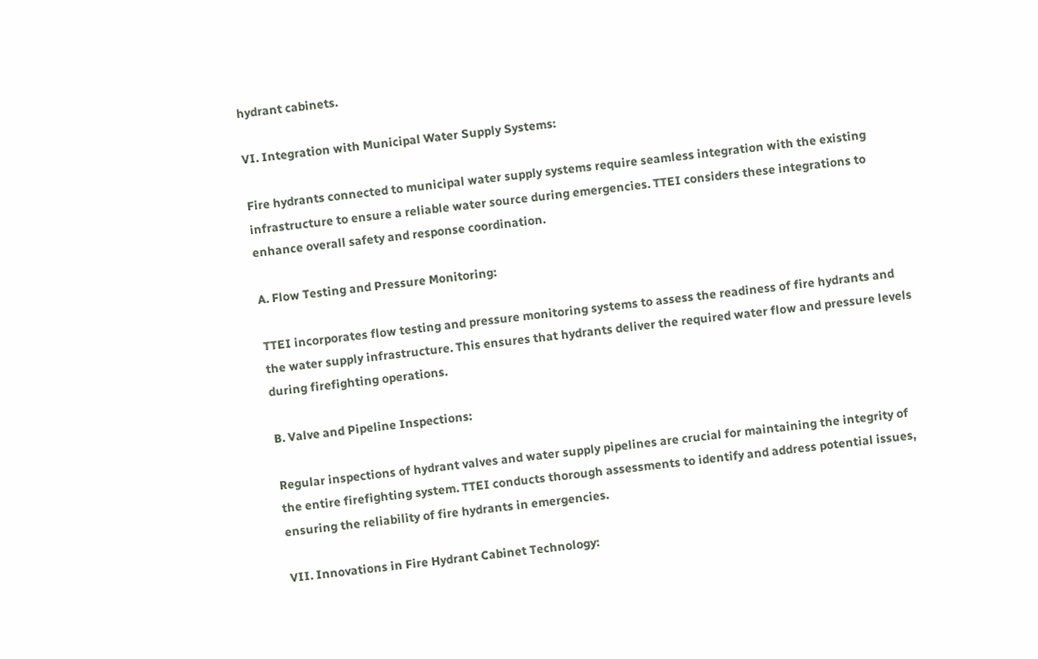hydrant cabinets.

VI. Integration with Municipal Water Supply Systems:

Fire hydrants connected to municipal water supply systems require seamless integration with the existing infrastructure to ensure a reliable water source during emergencies. TTEI considers these integrations to enhance overall safety and response coordination.

A. Flow Testing and Pressure Monitoring:

TTEI incorporates flow testing and pressure monitoring systems to assess the readiness of fire hydrants and the water supply infrastructure. This ensures that hydrants deliver the required water flow and pressure levels during firefighting operations.

B. Valve and Pipeline Inspections:

Regular inspections of hydrant valves and water supply pipelines are crucial for maintaining the integrity of the entire firefighting system. TTEI conducts thorough assessments to identify and address potential issues, ensuring the reliability of fire hydrants in emergencies.

VII. Innovations in Fire Hydrant Cabinet Technology: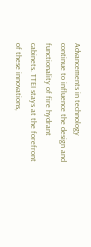Advancements in technology continue to influence the design and functionality of fire hydrant cabinets. TTEI stays at the forefront of these innovations,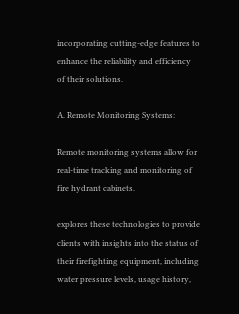incorporating cutting-edge features to enhance the reliability and efficiency of their solutions.

A. Remote Monitoring Systems:

Remote monitoring systems allow for real-time tracking and monitoring of fire hydrant cabinets.

explores these technologies to provide clients with insights into the status of their firefighting equipment, including water pressure levels, usage history,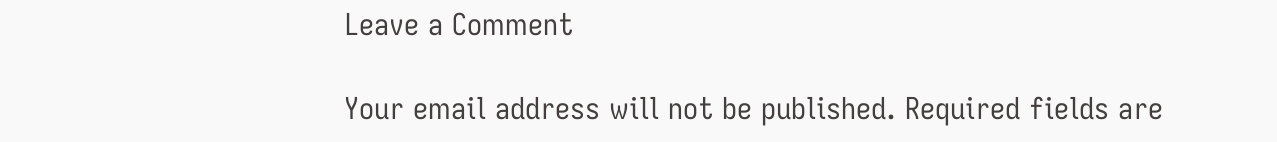Leave a Comment

Your email address will not be published. Required fields are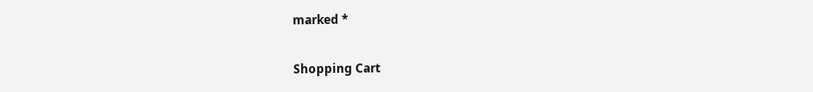marked *

Shopping Cart